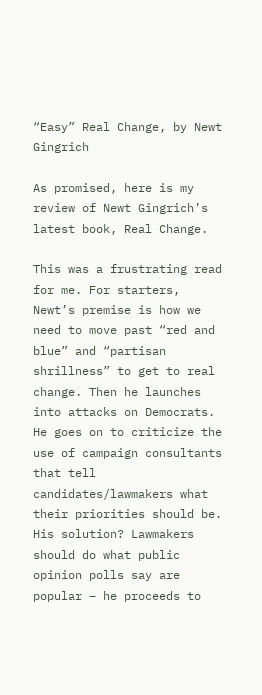“Easy” Real Change, by Newt Gingrich

As promised, here is my review of Newt Gingrich’s latest book, Real Change.

This was a frustrating read for me. For starters, Newt’s premise is how we need to move past “red and blue” and “partisan shrillness” to get to real change. Then he launches into attacks on Democrats. He goes on to criticize the use of campaign consultants that tell candidates/lawmakers what their priorities should be. His solution? Lawmakers should do what public opinion polls say are popular – he proceeds to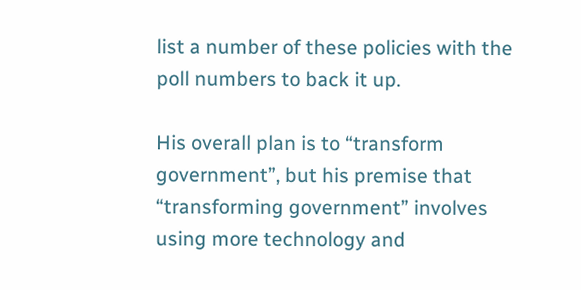list a number of these policies with the poll numbers to back it up.

His overall plan is to “transform government”, but his premise that “transforming government” involves using more technology and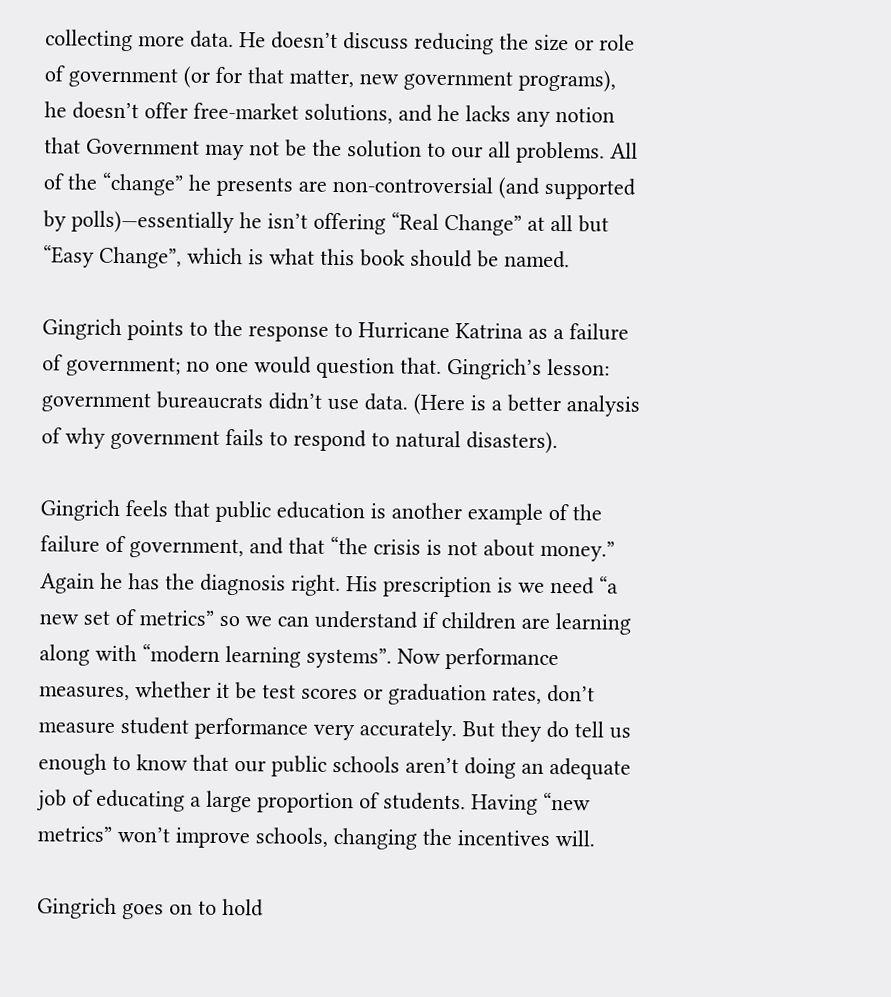collecting more data. He doesn’t discuss reducing the size or role of government (or for that matter, new government programs), he doesn’t offer free-market solutions, and he lacks any notion that Government may not be the solution to our all problems. All of the “change” he presents are non-controversial (and supported by polls)—essentially he isn’t offering “Real Change” at all but “Easy Change”, which is what this book should be named.

Gingrich points to the response to Hurricane Katrina as a failure of government; no one would question that. Gingrich’s lesson: government bureaucrats didn’t use data. (Here is a better analysis of why government fails to respond to natural disasters).

Gingrich feels that public education is another example of the failure of government, and that “the crisis is not about money.” Again he has the diagnosis right. His prescription is we need “a new set of metrics” so we can understand if children are learning along with “modern learning systems”. Now performance measures, whether it be test scores or graduation rates, don’t measure student performance very accurately. But they do tell us enough to know that our public schools aren’t doing an adequate job of educating a large proportion of students. Having “new metrics” won’t improve schools, changing the incentives will.

Gingrich goes on to hold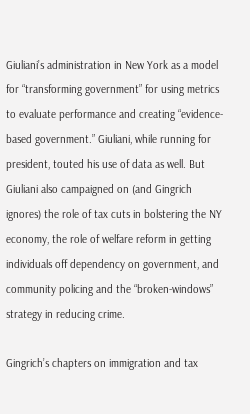Giuliani’s administration in New York as a model for “transforming government” for using metrics to evaluate performance and creating “evidence-based government.” Giuliani, while running for president, touted his use of data as well. But Giuliani also campaigned on (and Gingrich ignores) the role of tax cuts in bolstering the NY economy, the role of welfare reform in getting individuals off dependency on government, and community policing and the “broken-windows” strategy in reducing crime.

Gingrich’s chapters on immigration and tax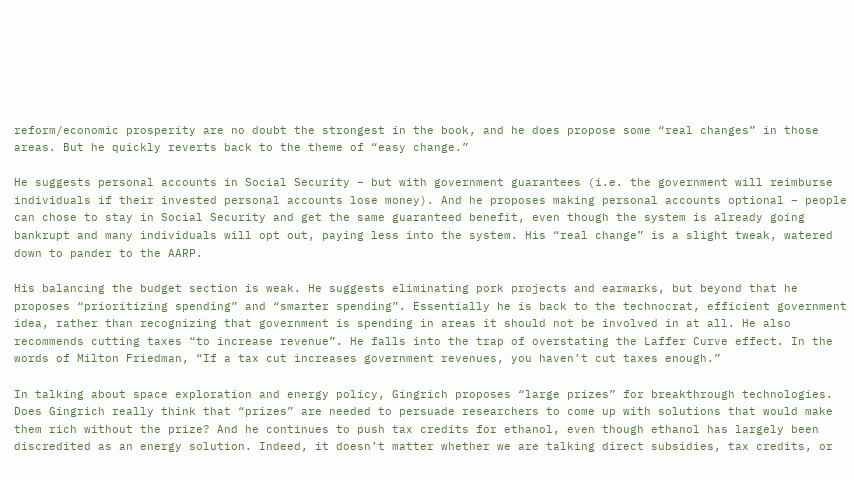reform/economic prosperity are no doubt the strongest in the book, and he does propose some “real changes” in those areas. But he quickly reverts back to the theme of “easy change.”

He suggests personal accounts in Social Security – but with government guarantees (i.e. the government will reimburse individuals if their invested personal accounts lose money). And he proposes making personal accounts optional – people can chose to stay in Social Security and get the same guaranteed benefit, even though the system is already going bankrupt and many individuals will opt out, paying less into the system. His “real change” is a slight tweak, watered down to pander to the AARP.

His balancing the budget section is weak. He suggests eliminating pork projects and earmarks, but beyond that he proposes “prioritizing spending” and “smarter spending”. Essentially he is back to the technocrat, efficient government idea, rather than recognizing that government is spending in areas it should not be involved in at all. He also recommends cutting taxes “to increase revenue”. He falls into the trap of overstating the Laffer Curve effect. In the words of Milton Friedman, “If a tax cut increases government revenues, you haven’t cut taxes enough.”

In talking about space exploration and energy policy, Gingrich proposes “large prizes” for breakthrough technologies. Does Gingrich really think that “prizes” are needed to persuade researchers to come up with solutions that would make them rich without the prize? And he continues to push tax credits for ethanol, even though ethanol has largely been discredited as an energy solution. Indeed, it doesn’t matter whether we are talking direct subsidies, tax credits, or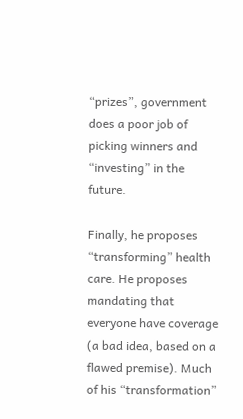“prizes”, government does a poor job of picking winners and “investing” in the future.

Finally, he proposes “transforming” health care. He proposes mandating that everyone have coverage (a bad idea, based on a flawed premise). Much of his “transformation”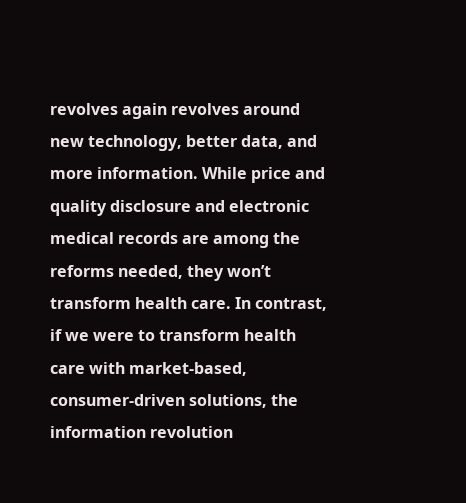revolves again revolves around new technology, better data, and more information. While price and quality disclosure and electronic medical records are among the reforms needed, they won’t transform health care. In contrast, if we were to transform health care with market-based, consumer-driven solutions, the information revolution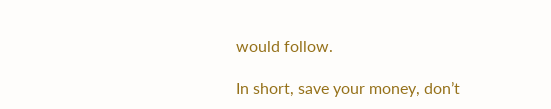would follow.

In short, save your money, don’t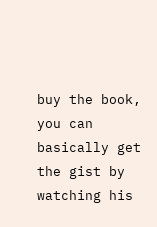buy the book, you can basically get the gist by watching his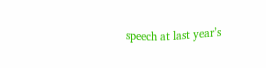speech at last year’s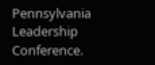Pennsylvania Leadership Conference.